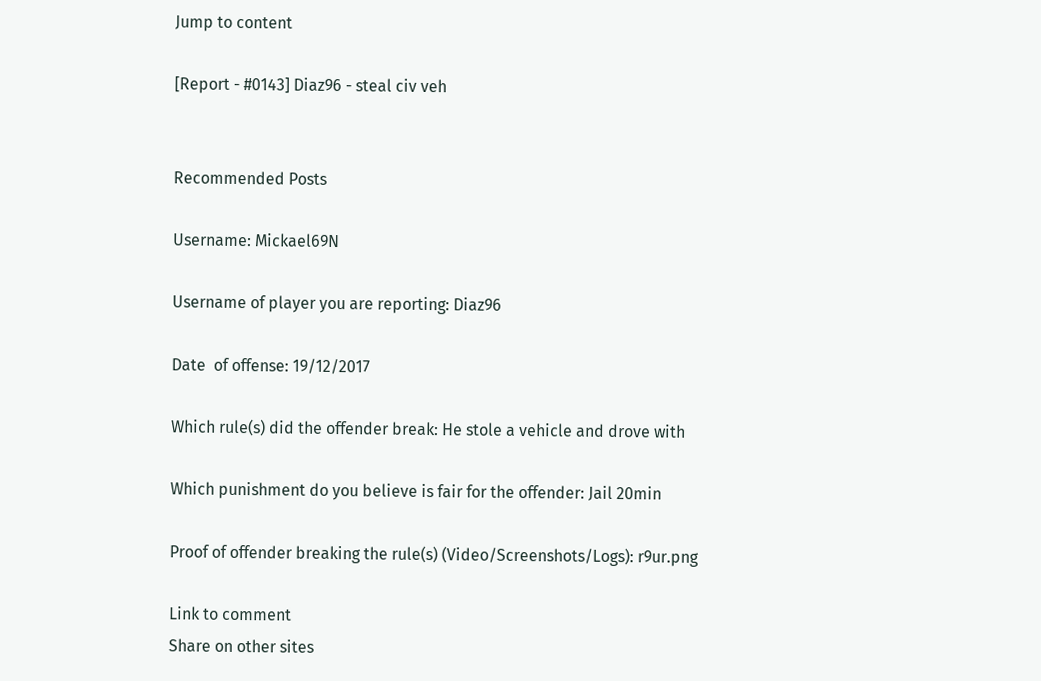Jump to content

[Report - #0143] Diaz96 - steal civ veh


Recommended Posts

Username: Mickael69N

Username of player you are reporting: Diaz96

Date  of offense: 19/12/2017

Which rule(s) did the offender break: He stole a vehicle and drove with

Which punishment do you believe is fair for the offender: Jail 20min

Proof of offender breaking the rule(s) (Video/Screenshots/Logs): r9ur.png

Link to comment
Share on other sites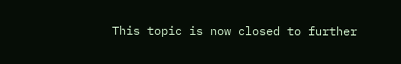This topic is now closed to further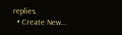replies.
  • Create New...